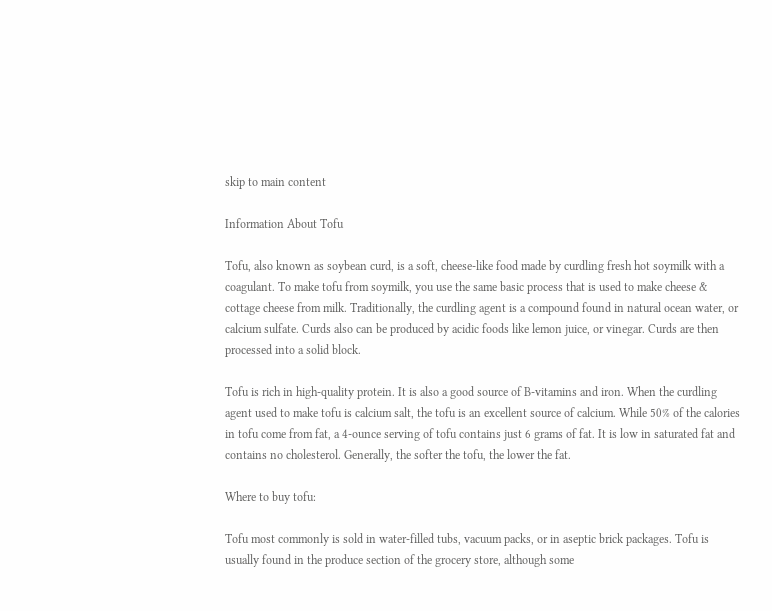skip to main content

Information About Tofu

Tofu, also known as soybean curd, is a soft, cheese-like food made by curdling fresh hot soymilk with a coagulant. To make tofu from soymilk, you use the same basic process that is used to make cheese & cottage cheese from milk. Traditionally, the curdling agent is a compound found in natural ocean water, or calcium sulfate. Curds also can be produced by acidic foods like lemon juice, or vinegar. Curds are then processed into a solid block.

Tofu is rich in high-quality protein. It is also a good source of B-vitamins and iron. When the curdling agent used to make tofu is calcium salt, the tofu is an excellent source of calcium. While 50% of the calories in tofu come from fat, a 4-ounce serving of tofu contains just 6 grams of fat. It is low in saturated fat and contains no cholesterol. Generally, the softer the tofu, the lower the fat.

Where to buy tofu:

Tofu most commonly is sold in water-filled tubs, vacuum packs, or in aseptic brick packages. Tofu is usually found in the produce section of the grocery store, although some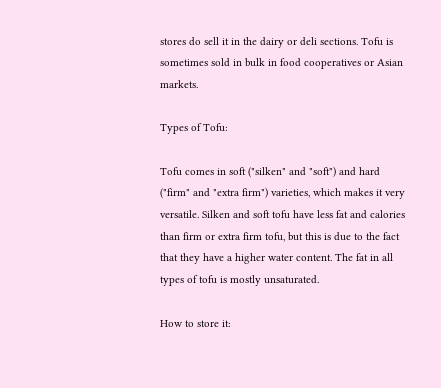stores do sell it in the dairy or deli sections. Tofu is sometimes sold in bulk in food cooperatives or Asian markets.

Types of Tofu:

Tofu comes in soft ("silken" and "soft") and hard ("firm" and "extra firm") varieties, which makes it very versatile. Silken and soft tofu have less fat and calories than firm or extra firm tofu, but this is due to the fact that they have a higher water content. The fat in all types of tofu is mostly unsaturated.

How to store it: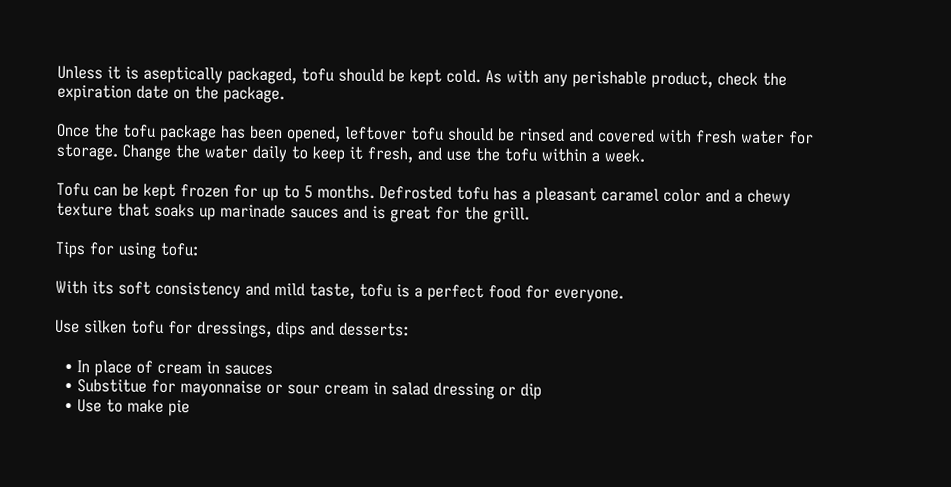Unless it is aseptically packaged, tofu should be kept cold. As with any perishable product, check the expiration date on the package.

Once the tofu package has been opened, leftover tofu should be rinsed and covered with fresh water for storage. Change the water daily to keep it fresh, and use the tofu within a week.

Tofu can be kept frozen for up to 5 months. Defrosted tofu has a pleasant caramel color and a chewy texture that soaks up marinade sauces and is great for the grill.

Tips for using tofu:

With its soft consistency and mild taste, tofu is a perfect food for everyone.

Use silken tofu for dressings, dips and desserts:

  • In place of cream in sauces
  • Substitue for mayonnaise or sour cream in salad dressing or dip
  • Use to make pie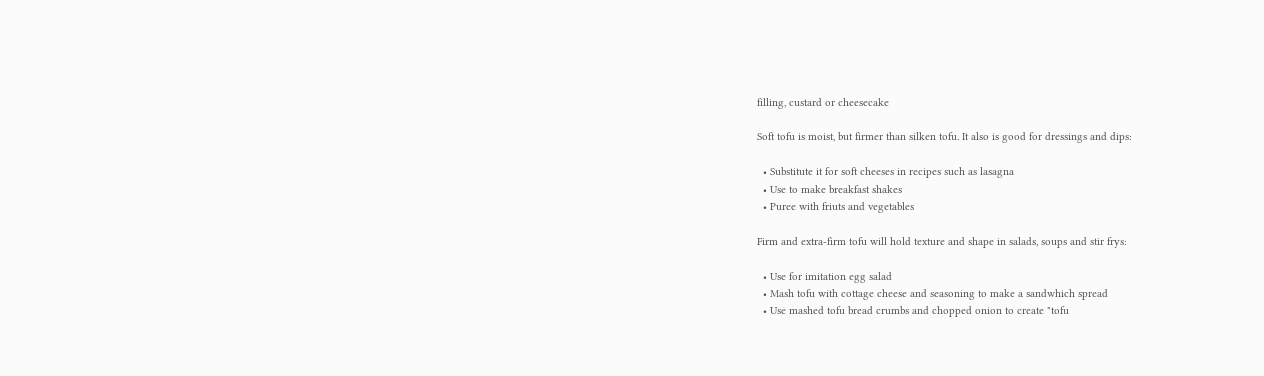filling, custard or cheesecake

Soft tofu is moist, but firmer than silken tofu. It also is good for dressings and dips:

  • Substitute it for soft cheeses in recipes such as lasagna
  • Use to make breakfast shakes
  • Puree with friuts and vegetables

Firm and extra-firm tofu will hold texture and shape in salads, soups and stir frys:

  • Use for imitation egg salad
  • Mash tofu with cottage cheese and seasoning to make a sandwhich spread
  • Use mashed tofu bread crumbs and chopped onion to create "tofu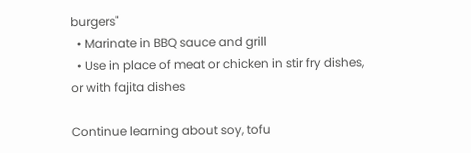burgers"
  • Marinate in BBQ sauce and grill
  • Use in place of meat or chicken in stir fry dishes, or with fajita dishes

Continue learning about soy, tofu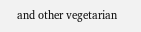and other vegetarian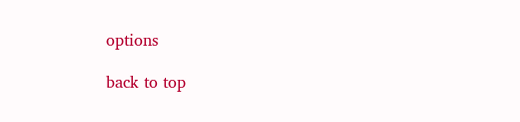options

back to top